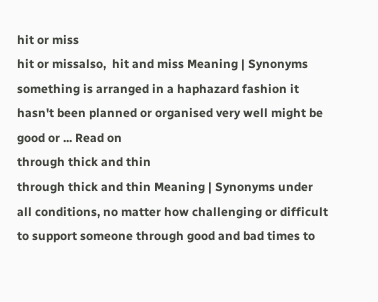hit or miss
hit or missalso,  hit and miss Meaning | Synonyms something is arranged in a haphazard fashion it hasn't been planned or organised very well might be good or ... Read on
through thick and thin
through thick and thin Meaning | Synonyms under all conditions, no matter how challenging or difficult to support someone through good and bad times to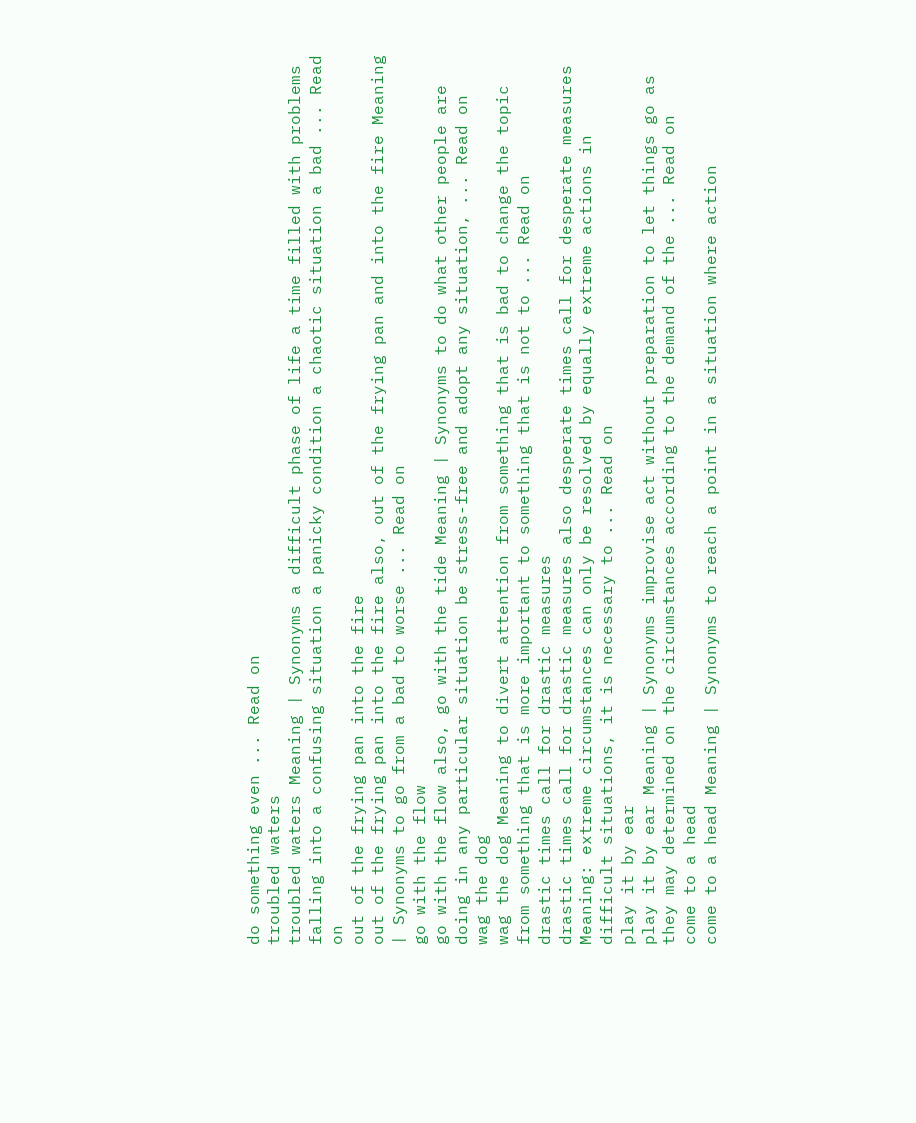do something even ... Read on
troubled waters
troubled waters Meaning | Synonyms a difficult phase of life a time filled with problems falling into a confusing situation a panicky condition a chaotic situation a bad ... Read on
out of the frying pan into the fire
out of the frying pan into the fire also, out of the frying pan and into the fire Meaning | Synonyms to go from a bad to worse ... Read on
go with the flow
go with the flow also, go with the tide Meaning | Synonyms to do what other people are doing in any particular situation be stress-free and adopt any situation, ... Read on
wag the dog
wag the dog Meaning to divert attention from something that is bad to change the topic from something that is more important to something that is not to ... Read on
drastic times call for drastic measures
drastic times call for drastic measures also desperate times call for desperate measures Meaning: extreme circumstances can only be resolved by equally extreme actions in difficult situations, it is necessary to ... Read on
play it by ear
play it by ear Meaning | Synonyms improvise act without preparation to let things go as they may determined on the circumstances according to the demand of the ... Read on
come to a head
come to a head Meaning | Synonyms to reach a point in a situation where action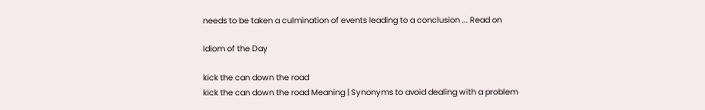needs to be taken a culmination of events leading to a conclusion ... Read on

Idiom of the Day

kick the can down the road
kick the can down the road Meaning | Synonyms to avoid dealing with a problem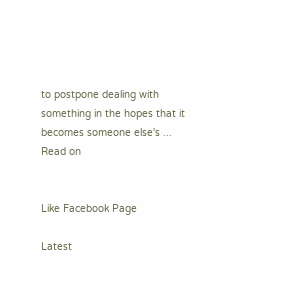to postpone dealing with something in the hopes that it becomes someone else's ... Read on


Like Facebook Page

Latest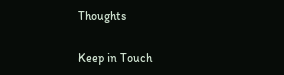Thoughts

Keep in Touch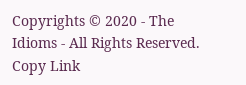Copyrights © 2020 - The Idioms - All Rights Reserved.
Copy Link